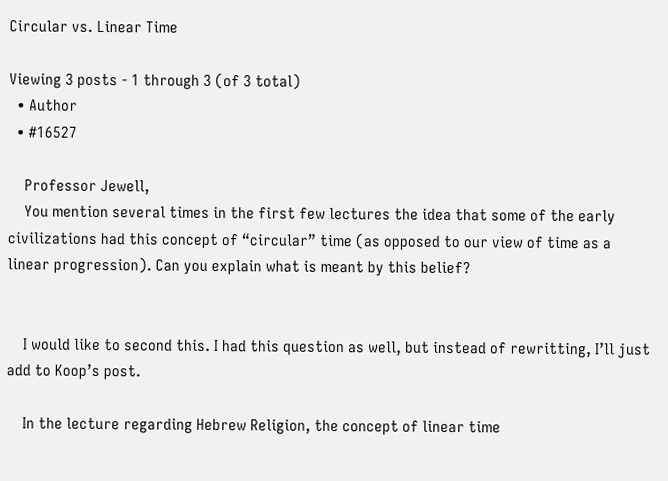Circular vs. Linear Time

Viewing 3 posts - 1 through 3 (of 3 total)
  • Author
  • #16527

    Professor Jewell,
    You mention several times in the first few lectures the idea that some of the early civilizations had this concept of “circular” time (as opposed to our view of time as a linear progression). Can you explain what is meant by this belief?


    I would like to second this. I had this question as well, but instead of rewritting, I’ll just add to Koop’s post.

    In the lecture regarding Hebrew Religion, the concept of linear time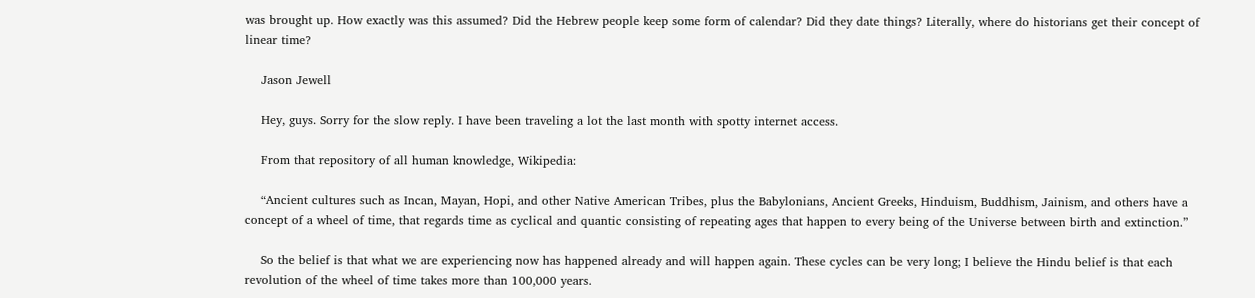was brought up. How exactly was this assumed? Did the Hebrew people keep some form of calendar? Did they date things? Literally, where do historians get their concept of linear time?

    Jason Jewell

    Hey, guys. Sorry for the slow reply. I have been traveling a lot the last month with spotty internet access.

    From that repository of all human knowledge, Wikipedia:

    “Ancient cultures such as Incan, Mayan, Hopi, and other Native American Tribes, plus the Babylonians, Ancient Greeks, Hinduism, Buddhism, Jainism, and others have a concept of a wheel of time, that regards time as cyclical and quantic consisting of repeating ages that happen to every being of the Universe between birth and extinction.”

    So the belief is that what we are experiencing now has happened already and will happen again. These cycles can be very long; I believe the Hindu belief is that each revolution of the wheel of time takes more than 100,000 years.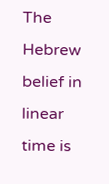The Hebrew belief in linear time is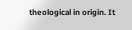theological in origin. It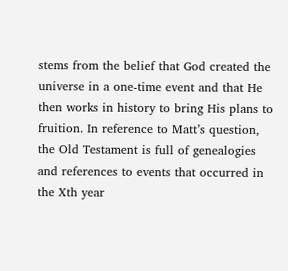stems from the belief that God created the universe in a one-time event and that He then works in history to bring His plans to fruition. In reference to Matt’s question, the Old Testament is full of genealogies and references to events that occurred in the Xth year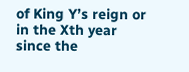of King Y’s reign or in the Xth year since the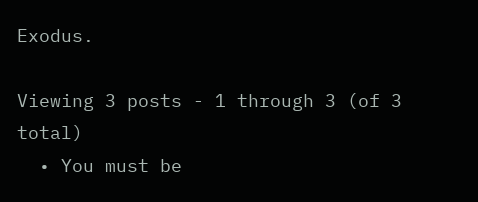Exodus.

Viewing 3 posts - 1 through 3 (of 3 total)
  • You must be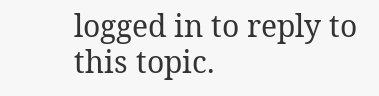logged in to reply to this topic.